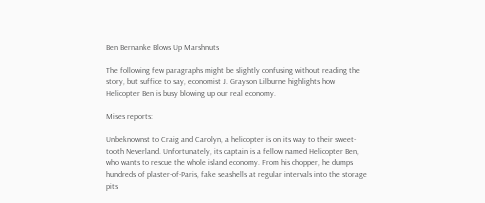Ben Bernanke Blows Up Marshnuts

The following few paragraphs might be slightly confusing without reading the story, but suffice to say, economist J. Grayson Lilburne highlights how Helicopter Ben is busy blowing up our real economy.

Mises reports:

Unbeknownst to Craig and Carolyn, a helicopter is on its way to their sweet-tooth Neverland. Unfortunately, its captain is a fellow named Helicopter Ben, who wants to rescue the whole island economy. From his chopper, he dumps hundreds of plaster-of-Paris, fake seashells at regular intervals into the storage pits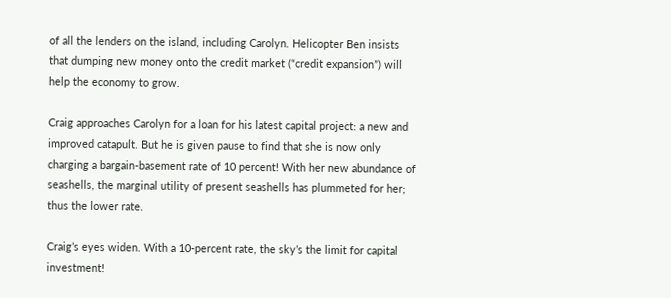of all the lenders on the island, including Carolyn. Helicopter Ben insists that dumping new money onto the credit market (“credit expansion”) will help the economy to grow.

Craig approaches Carolyn for a loan for his latest capital project: a new and improved catapult. But he is given pause to find that she is now only charging a bargain-basement rate of 10 percent! With her new abundance of seashells, the marginal utility of present seashells has plummeted for her; thus the lower rate.

Craig’s eyes widen. With a 10-percent rate, the sky’s the limit for capital investment!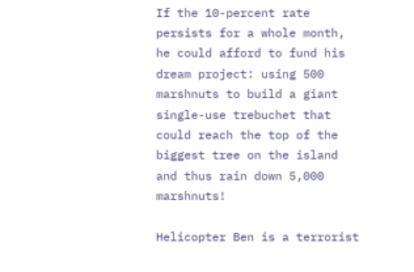If the 10-percent rate persists for a whole month, he could afford to fund his dream project: using 500 marshnuts to build a giant single-use trebuchet that could reach the top of the biggest tree on the island and thus rain down 5,000 marshnuts!

Helicopter Ben is a terrorist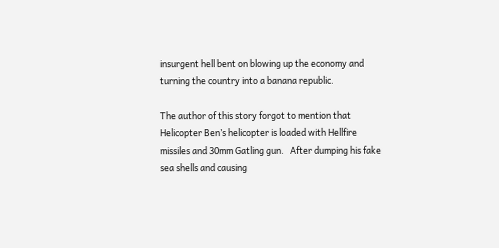insurgent hell bent on blowing up the economy and turning the country into a banana republic.

The author of this story forgot to mention that Helicopter Ben’s helicopter is loaded with Hellfire missiles and 30mm Gatling gun.   After dumping his fake sea shells and causing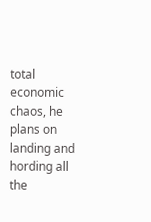total economic chaos, he plans on landing and hording all the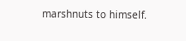marshnuts to himself.